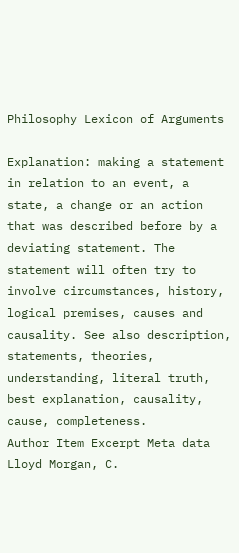Philosophy Lexicon of Arguments

Explanation: making a statement in relation to an event, a state, a change or an action that was described before by a deviating statement. The statement will often try to involve circumstances, history, logical premises, causes and causality. See also description, statements, theories, understanding, literal truth, best explanation, causality, cause, completeness.
Author Item Excerpt Meta data
Lloyd Morgan, C.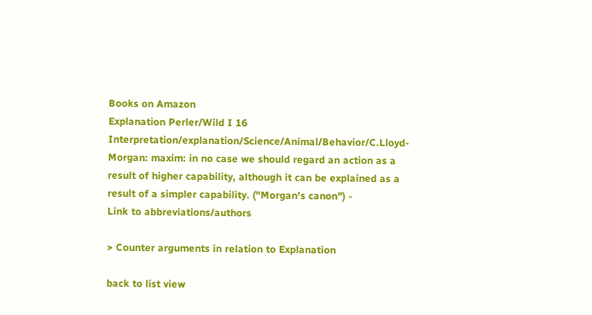Books on Amazon
Explanation Perler/Wild I 16
Interpretation/explanation/Science/Animal/Behavior/C.Lloyd-Morgan: maxim: in no case we should regard an action as a result of higher capability, although it can be explained as a result of a simpler capability. ("Morgan's canon") -
Link to abbreviations/authors

> Counter arguments in relation to Explanation

back to list view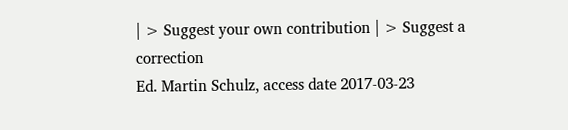| > Suggest your own contribution | > Suggest a correction
Ed. Martin Schulz, access date 2017-03-23